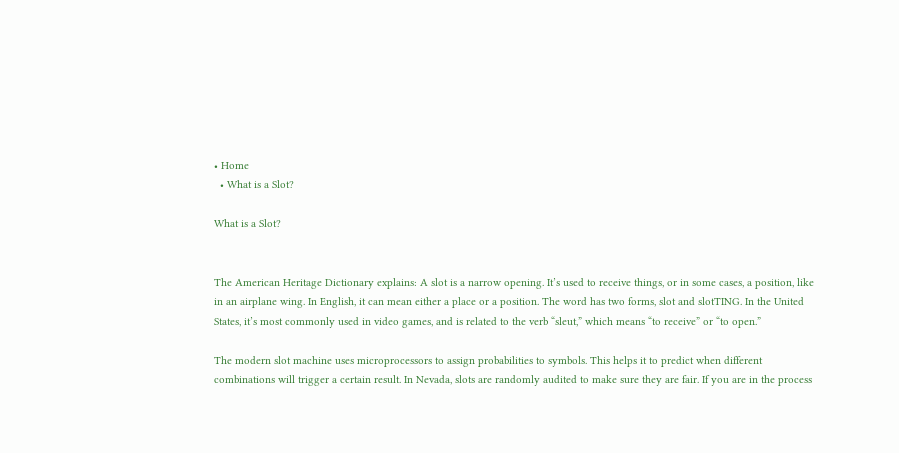• Home
  • What is a Slot?

What is a Slot?


The American Heritage Dictionary explains: A slot is a narrow opening. It’s used to receive things, or in some cases, a position, like in an airplane wing. In English, it can mean either a place or a position. The word has two forms, slot and slotTING. In the United States, it’s most commonly used in video games, and is related to the verb “sleut,” which means “to receive” or “to open.”

The modern slot machine uses microprocessors to assign probabilities to symbols. This helps it to predict when different combinations will trigger a certain result. In Nevada, slots are randomly audited to make sure they are fair. If you are in the process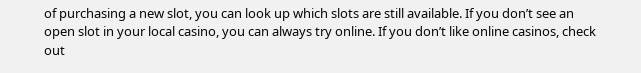of purchasing a new slot, you can look up which slots are still available. If you don’t see an open slot in your local casino, you can always try online. If you don’t like online casinos, check out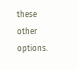these other options.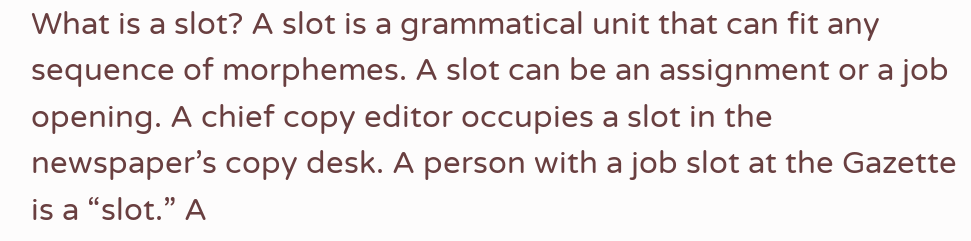What is a slot? A slot is a grammatical unit that can fit any sequence of morphemes. A slot can be an assignment or a job opening. A chief copy editor occupies a slot in the newspaper’s copy desk. A person with a job slot at the Gazette is a “slot.” A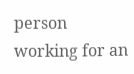person working for an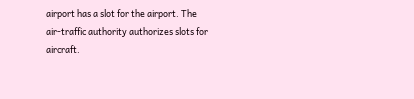airport has a slot for the airport. The air-traffic authority authorizes slots for aircraft.